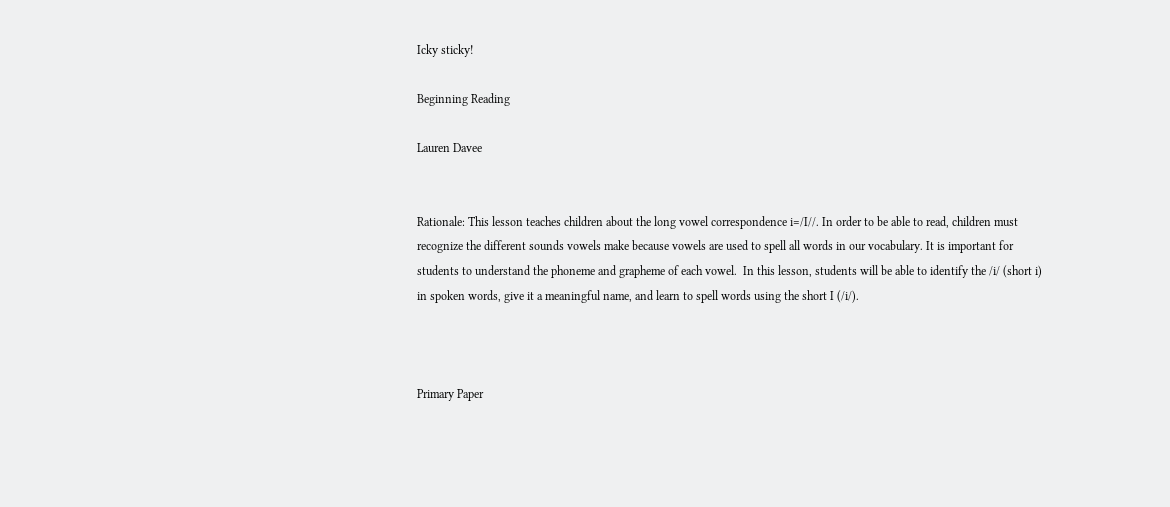Icky sticky!

Beginning Reading

Lauren Davee


Rationale: This lesson teaches children about the long vowel correspondence i=/I//. In order to be able to read, children must recognize the different sounds vowels make because vowels are used to spell all words in our vocabulary. It is important for students to understand the phoneme and grapheme of each vowel.  In this lesson, students will be able to identify the /i/ (short i) in spoken words, give it a meaningful name, and learn to spell words using the short I (/i/).



Primary Paper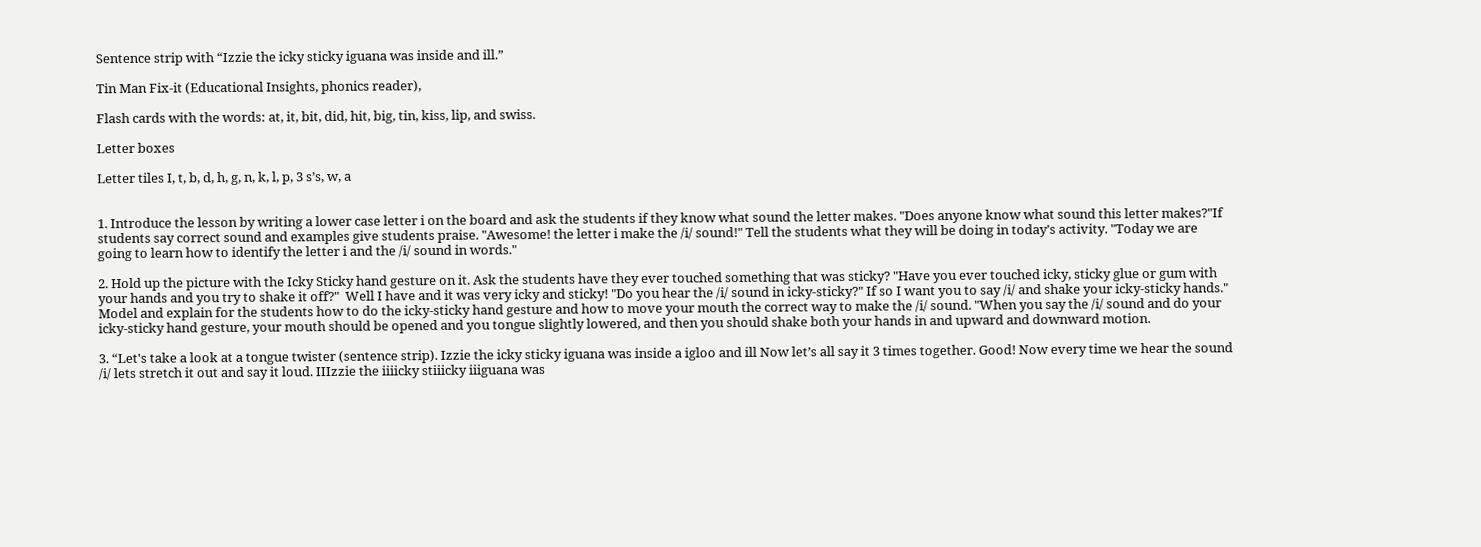Sentence strip with “Izzie the icky sticky iguana was inside and ill.”

Tin Man Fix-it (Educational Insights, phonics reader),

Flash cards with the words: at, it, bit, did, hit, big, tin, kiss, lip, and swiss.

Letter boxes

Letter tiles I, t, b, d, h, g, n, k, l, p, 3 s’s, w, a


1. Introduce the lesson by writing a lower case letter i on the board and ask the students if they know what sound the letter makes. "Does anyone know what sound this letter makes?"If students say correct sound and examples give students praise. "Awesome! the letter i make the /i/ sound!" Tell the students what they will be doing in today’s activity. "Today we are going to learn how to identify the letter i and the /i/ sound in words."

2. Hold up the picture with the Icky Sticky hand gesture on it. Ask the students have they ever touched something that was sticky? "Have you ever touched icky, sticky glue or gum with your hands and you try to shake it off?"  Well I have and it was very icky and sticky! "Do you hear the /i/ sound in icky-sticky?" If so I want you to say /i/ and shake your icky-sticky hands." Model and explain for the students how to do the icky-sticky hand gesture and how to move your mouth the correct way to make the /i/ sound. "When you say the /i/ sound and do your icky-sticky hand gesture, your mouth should be opened and you tongue slightly lowered, and then you should shake both your hands in and upward and downward motion.

3. “Let's take a look at a tongue twister (sentence strip). Izzie the icky sticky iguana was inside a igloo and ill Now let’s all say it 3 times together. Good! Now every time we hear the sound /i/ lets stretch it out and say it loud. IIIzzie the iiiicky stiiicky iiiguana was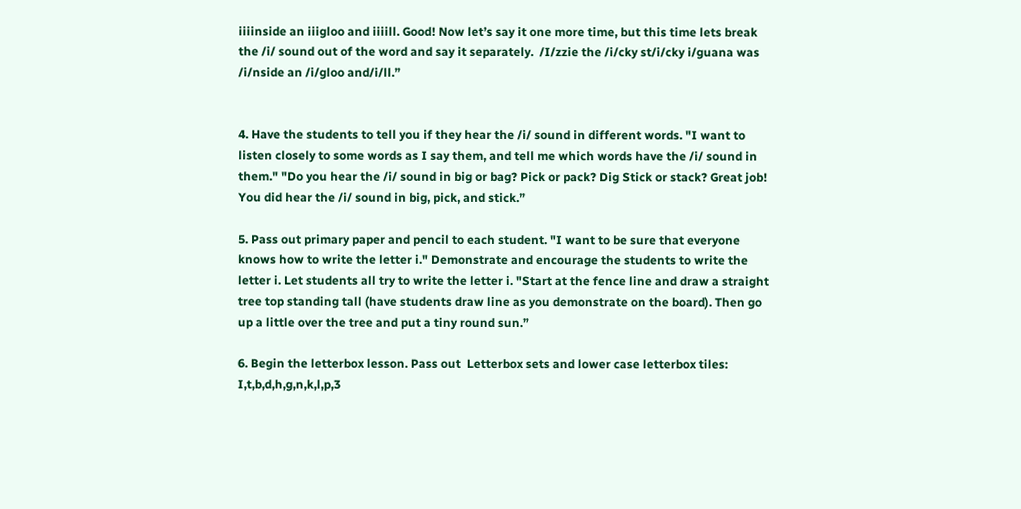iiiinside an iiigloo and iiiill. Good! Now let’s say it one more time, but this time lets break the /i/ sound out of the word and say it separately.  /I/zzie the /i/cky st/i/cky i/guana was /i/nside an /i/gloo and/i/ll.”


4. Have the students to tell you if they hear the /i/ sound in different words. "I want to listen closely to some words as I say them, and tell me which words have the /i/ sound in them." "Do you hear the /i/ sound in big or bag? Pick or pack? Dig Stick or stack? Great job! You did hear the /i/ sound in big, pick, and stick.”

5. Pass out primary paper and pencil to each student. "I want to be sure that everyone knows how to write the letter i." Demonstrate and encourage the students to write the letter i. Let students all try to write the letter i. "Start at the fence line and draw a straight tree top standing tall (have students draw line as you demonstrate on the board). Then go up a little over the tree and put a tiny round sun.”

6. Begin the letterbox lesson. Pass out  Letterbox sets and lower case letterbox tiles: I,t,b,d,h,g,n,k,l,p,3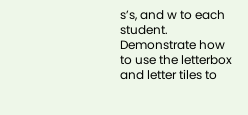s’s, and w to each student. Demonstrate how to use the letterbox and letter tiles to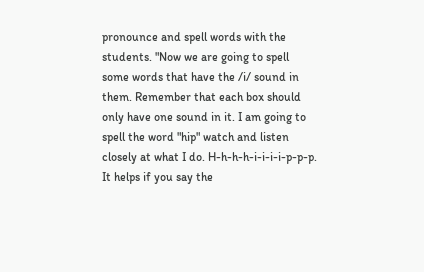pronounce and spell words with the students. "Now we are going to spell some words that have the /i/ sound in them. Remember that each box should only have one sound in it. I am going to spell the word "hip" watch and listen closely at what I do. H-h-h-h-i-i-i-i-p-p-p. It helps if you say the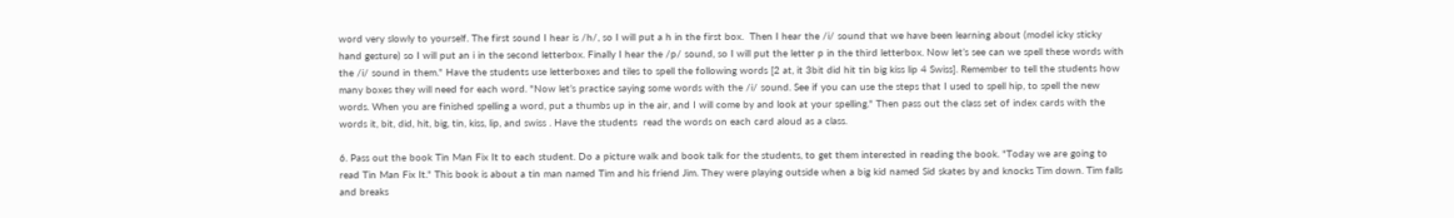word very slowly to yourself. The first sound I hear is /h/, so I will put a h in the first box.  Then I hear the /i/ sound that we have been learning about (model icky sticky hand gesture) so I will put an i in the second letterbox. Finally I hear the /p/ sound, so I will put the letter p in the third letterbox. Now let’s see can we spell these words with the /i/ sound in them." Have the students use letterboxes and tiles to spell the following words [2 at, it 3bit did hit tin big kiss lip 4 Swiss]. Remember to tell the students how many boxes they will need for each word. "Now let’s practice saying some words with the /i/ sound. See if you can use the steps that I used to spell hip, to spell the new words. When you are finished spelling a word, put a thumbs up in the air, and I will come by and look at your spelling." Then pass out the class set of index cards with the words it, bit, did, hit, big, tin, kiss, lip, and swiss . Have the students  read the words on each card aloud as a class.

6. Pass out the book Tin Man Fix It to each student. Do a picture walk and book talk for the students, to get them interested in reading the book. "Today we are going to read Tin Man Fix It." This book is about a tin man named Tim and his friend Jim. They were playing outside when a big kid named Sid skates by and knocks Tim down. Tim falls and breaks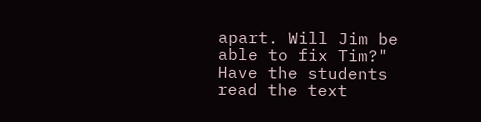apart. Will Jim be able to fix Tim?" Have the students read the text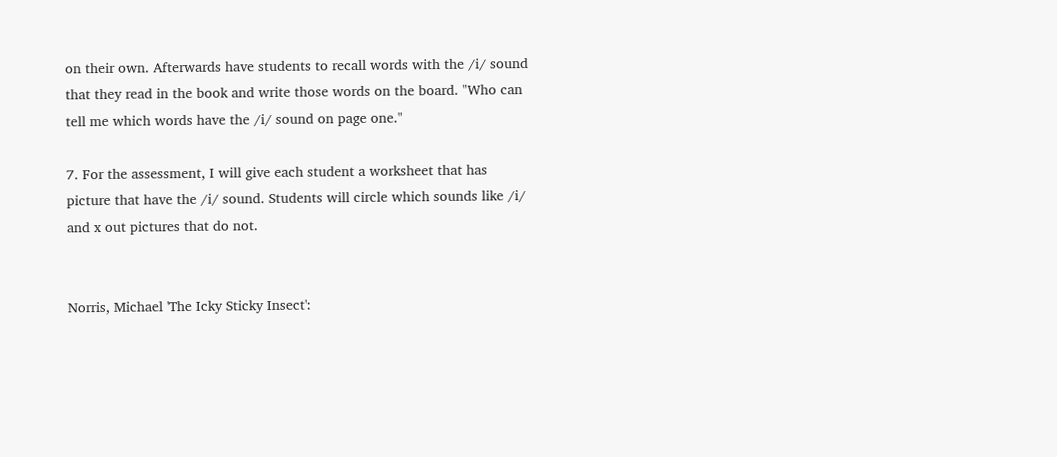on their own. Afterwards have students to recall words with the /i/ sound that they read in the book and write those words on the board. "Who can tell me which words have the /i/ sound on page one."

7. For the assessment, I will give each student a worksheet that has picture that have the /i/ sound. Students will circle which sounds like /i/ and x out pictures that do not.


Norris, Michael 'The Icky Sticky Insect':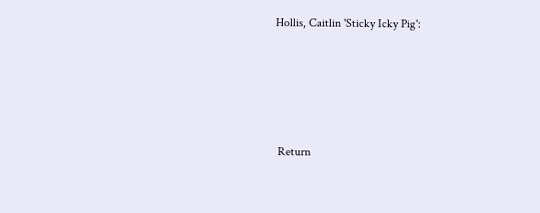Hollis, Caitlin 'Sticky Icky Pig':





 Return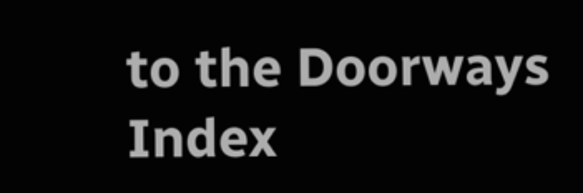to the Doorways Index